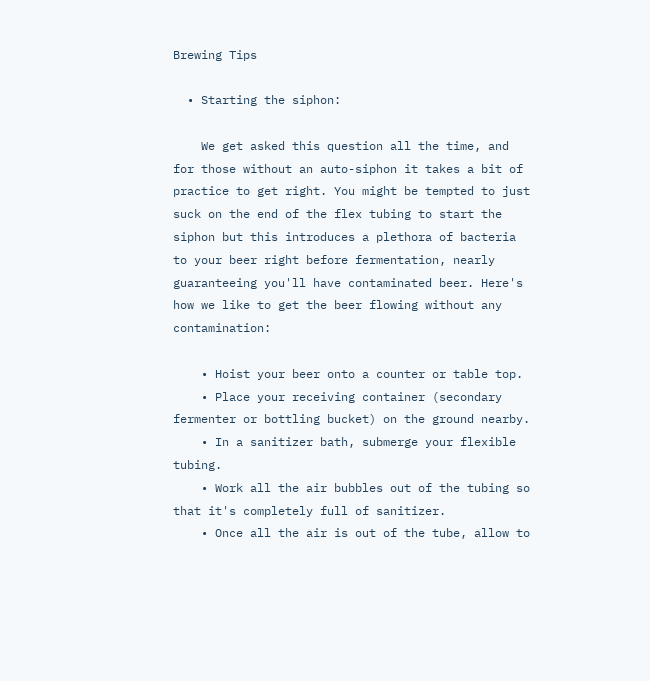Brewing Tips

  • Starting the siphon:

    We get asked this question all the time, and for those without an auto-siphon it takes a bit of practice to get right. You might be tempted to just suck on the end of the flex tubing to start the siphon but this introduces a plethora of bacteria to your beer right before fermentation, nearly guaranteeing you'll have contaminated beer. Here's how we like to get the beer flowing without any contamination:

    • Hoist your beer onto a counter or table top.
    • Place your receiving container (secondary fermenter or bottling bucket) on the ground nearby.
    • In a sanitizer bath, submerge your flexible tubing.
    • Work all the air bubbles out of the tubing so that it's completely full of sanitizer.
    • Once all the air is out of the tube, allow to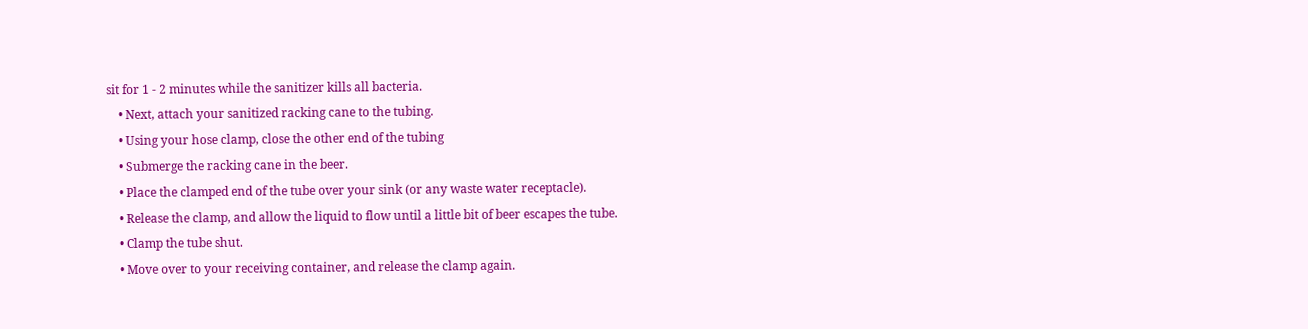sit for 1 - 2 minutes while the sanitizer kills all bacteria.
    • Next, attach your sanitized racking cane to the tubing.
    • Using your hose clamp, close the other end of the tubing
    • Submerge the racking cane in the beer.
    • Place the clamped end of the tube over your sink (or any waste water receptacle).
    • Release the clamp, and allow the liquid to flow until a little bit of beer escapes the tube.
    • Clamp the tube shut.
    • Move over to your receiving container, and release the clamp again.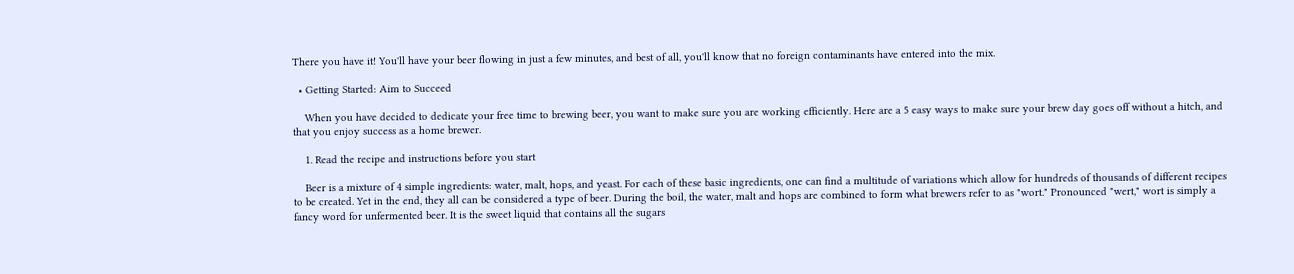There you have it! You'll have your beer flowing in just a few minutes, and best of all, you'll know that no foreign contaminants have entered into the mix.

  • Getting Started: Aim to Succeed

    When you have decided to dedicate your free time to brewing beer, you want to make sure you are working efficiently. Here are a 5 easy ways to make sure your brew day goes off without a hitch, and that you enjoy success as a home brewer.

    1. Read the recipe and instructions before you start

    Beer is a mixture of 4 simple ingredients: water, malt, hops, and yeast. For each of these basic ingredients, one can find a multitude of variations which allow for hundreds of thousands of different recipes to be created. Yet in the end, they all can be considered a type of beer. During the boil, the water, malt and hops are combined to form what brewers refer to as "wort." Pronounced "wert," wort is simply a fancy word for unfermented beer. It is the sweet liquid that contains all the sugars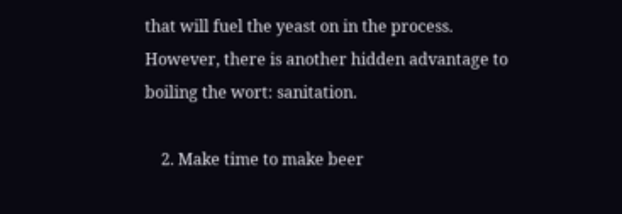that will fuel the yeast on in the process. However, there is another hidden advantage to boiling the wort: sanitation.

    2. Make time to make beer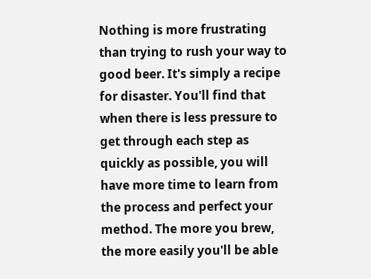Nothing is more frustrating than trying to rush your way to good beer. It's simply a recipe for disaster. You'll find that when there is less pressure to get through each step as quickly as possible, you will have more time to learn from the process and perfect your method. The more you brew, the more easily you'll be able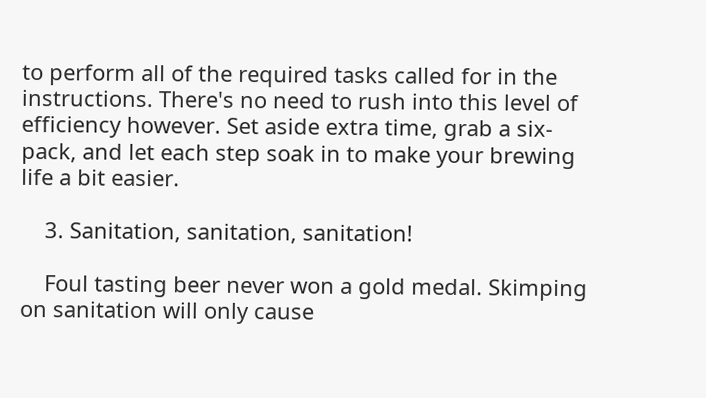to perform all of the required tasks called for in the instructions. There's no need to rush into this level of efficiency however. Set aside extra time, grab a six-pack, and let each step soak in to make your brewing life a bit easier.

    3. Sanitation, sanitation, sanitation!

    Foul tasting beer never won a gold medal. Skimping on sanitation will only cause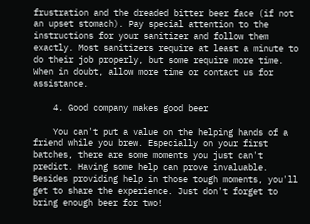frustration and the dreaded bitter beer face (if not an upset stomach). Pay special attention to the instructions for your sanitizer and follow them exactly. Most sanitizers require at least a minute to do their job properly, but some require more time. When in doubt, allow more time or contact us for assistance.

    4. Good company makes good beer

    You can't put a value on the helping hands of a friend while you brew. Especially on your first batches, there are some moments you just can't predict. Having some help can prove invaluable. Besides providing help in those tough moments, you'll get to share the experience. Just don't forget to bring enough beer for two!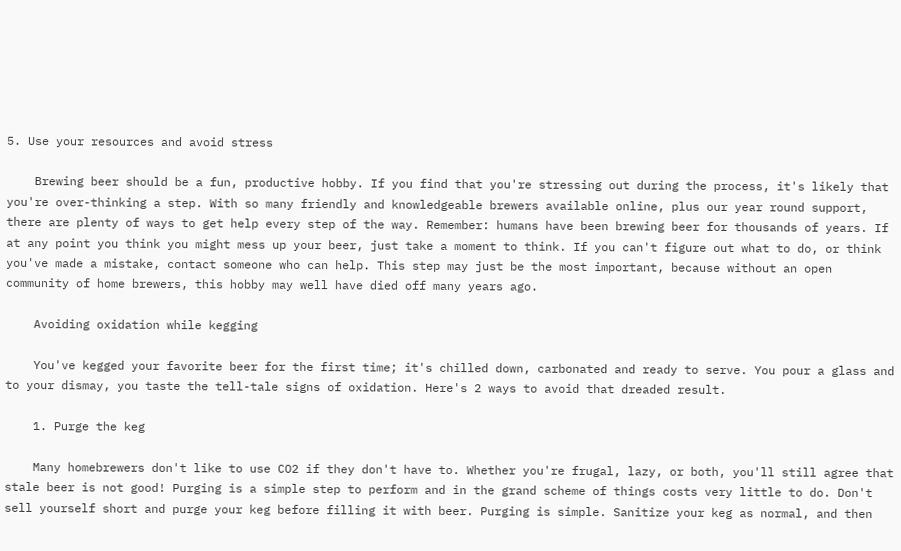5. Use your resources and avoid stress

    Brewing beer should be a fun, productive hobby. If you find that you're stressing out during the process, it's likely that you're over-thinking a step. With so many friendly and knowledgeable brewers available online, plus our year round support, there are plenty of ways to get help every step of the way. Remember: humans have been brewing beer for thousands of years. If at any point you think you might mess up your beer, just take a moment to think. If you can't figure out what to do, or think you've made a mistake, contact someone who can help. This step may just be the most important, because without an open community of home brewers, this hobby may well have died off many years ago.

    Avoiding oxidation while kegging

    You've kegged your favorite beer for the first time; it's chilled down, carbonated and ready to serve. You pour a glass and to your dismay, you taste the tell-tale signs of oxidation. Here's 2 ways to avoid that dreaded result.

    1. Purge the keg

    Many homebrewers don't like to use CO2 if they don't have to. Whether you're frugal, lazy, or both, you'll still agree that stale beer is not good! Purging is a simple step to perform and in the grand scheme of things costs very little to do. Don't sell yourself short and purge your keg before filling it with beer. Purging is simple. Sanitize your keg as normal, and then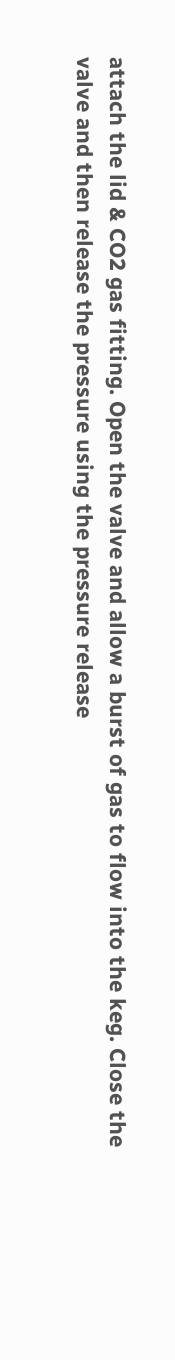attach the lid & CO2 gas fitting. Open the valve and allow a burst of gas to flow into the keg. Close the valve and then release the pressure using the pressure release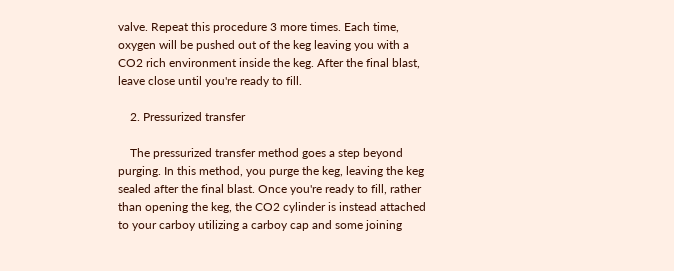valve. Repeat this procedure 3 more times. Each time, oxygen will be pushed out of the keg leaving you with a CO2 rich environment inside the keg. After the final blast, leave close until you're ready to fill.

    2. Pressurized transfer

    The pressurized transfer method goes a step beyond purging. In this method, you purge the keg, leaving the keg sealed after the final blast. Once you're ready to fill, rather than opening the keg, the CO2 cylinder is instead attached to your carboy utilizing a carboy cap and some joining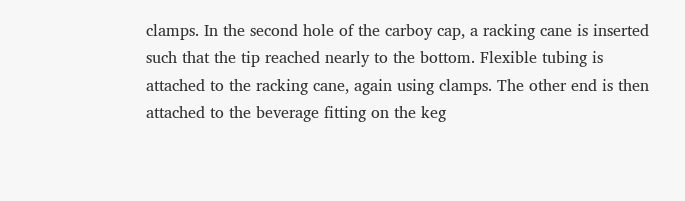clamps. In the second hole of the carboy cap, a racking cane is inserted such that the tip reached nearly to the bottom. Flexible tubing is attached to the racking cane, again using clamps. The other end is then attached to the beverage fitting on the keg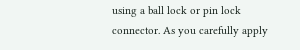using a ball lock or pin lock connector. As you carefully apply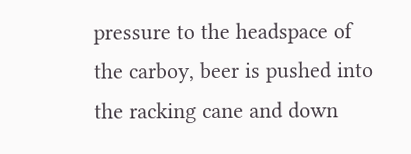pressure to the headspace of the carboy, beer is pushed into the racking cane and down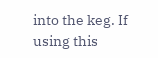into the keg. If using this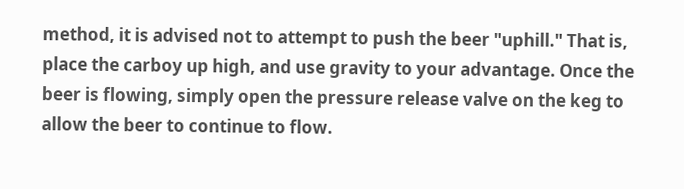method, it is advised not to attempt to push the beer "uphill." That is, place the carboy up high, and use gravity to your advantage. Once the beer is flowing, simply open the pressure release valve on the keg to allow the beer to continue to flow.